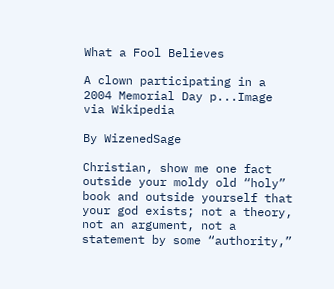What a Fool Believes

A clown participating in a 2004 Memorial Day p...Image via Wikipedia

By WizenedSage

Christian, show me one fact outside your moldy old “holy” book and outside yourself that your god exists; not a theory, not an argument, not a statement by some “authority,”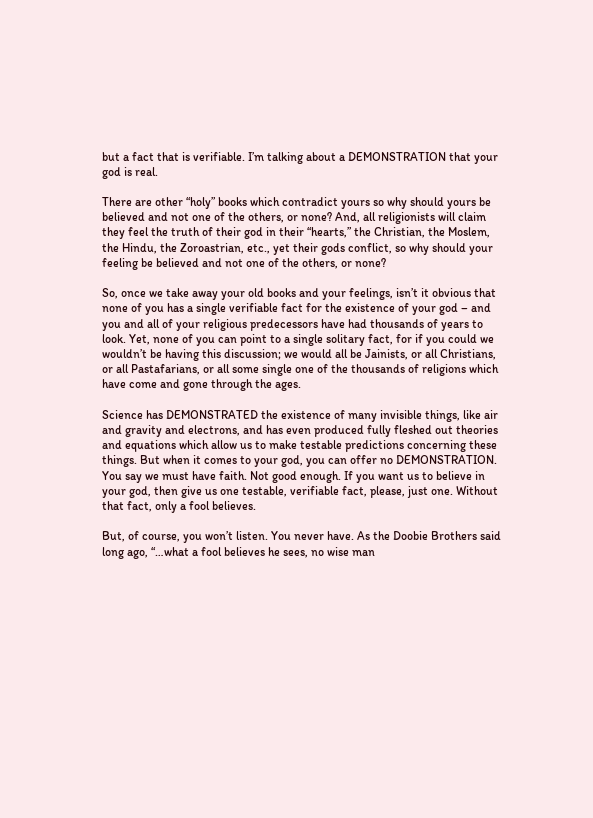but a fact that is verifiable. I’m talking about a DEMONSTRATION that your god is real.

There are other “holy” books which contradict yours so why should yours be believed and not one of the others, or none? And, all religionists will claim they feel the truth of their god in their “hearts,” the Christian, the Moslem, the Hindu, the Zoroastrian, etc., yet their gods conflict, so why should your feeling be believed and not one of the others, or none?

So, once we take away your old books and your feelings, isn’t it obvious that none of you has a single verifiable fact for the existence of your god – and you and all of your religious predecessors have had thousands of years to look. Yet, none of you can point to a single solitary fact, for if you could we wouldn’t be having this discussion; we would all be Jainists, or all Christians, or all Pastafarians, or all some single one of the thousands of religions which have come and gone through the ages.

Science has DEMONSTRATED the existence of many invisible things, like air and gravity and electrons, and has even produced fully fleshed out theories and equations which allow us to make testable predictions concerning these things. But when it comes to your god, you can offer no DEMONSTRATION. You say we must have faith. Not good enough. If you want us to believe in your god, then give us one testable, verifiable fact, please, just one. Without that fact, only a fool believes.

But, of course, you won’t listen. You never have. As the Doobie Brothers said long ago, “…what a fool believes he sees, no wise man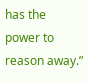has the power to reason away.”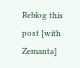Reblog this post [with Zemanta]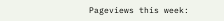Pageviews this week: